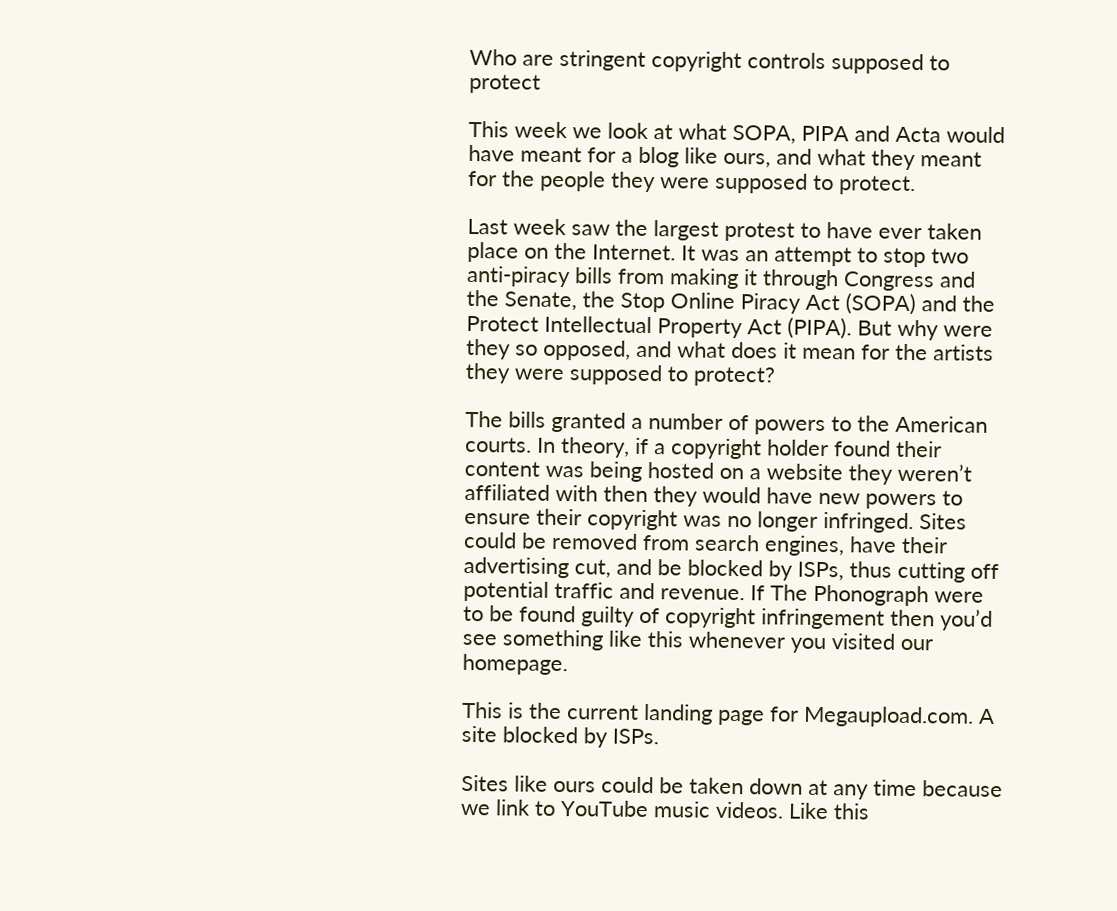Who are stringent copyright controls supposed to protect

This week we look at what SOPA, PIPA and Acta would have meant for a blog like ours, and what they meant for the people they were supposed to protect.

Last week saw the largest protest to have ever taken place on the Internet. It was an attempt to stop two anti-piracy bills from making it through Congress and the Senate, the Stop Online Piracy Act (SOPA) and the Protect Intellectual Property Act (PIPA). But why were they so opposed, and what does it mean for the artists they were supposed to protect?

The bills granted a number of powers to the American courts. In theory, if a copyright holder found their content was being hosted on a website they weren’t affiliated with then they would have new powers to ensure their copyright was no longer infringed. Sites could be removed from search engines, have their advertising cut, and be blocked by ISPs, thus cutting off potential traffic and revenue. If The Phonograph were to be found guilty of copyright infringement then you’d see something like this whenever you visited our homepage.

This is the current landing page for Megaupload.com. A site blocked by ISPs.

Sites like ours could be taken down at any time because we link to YouTube music videos. Like this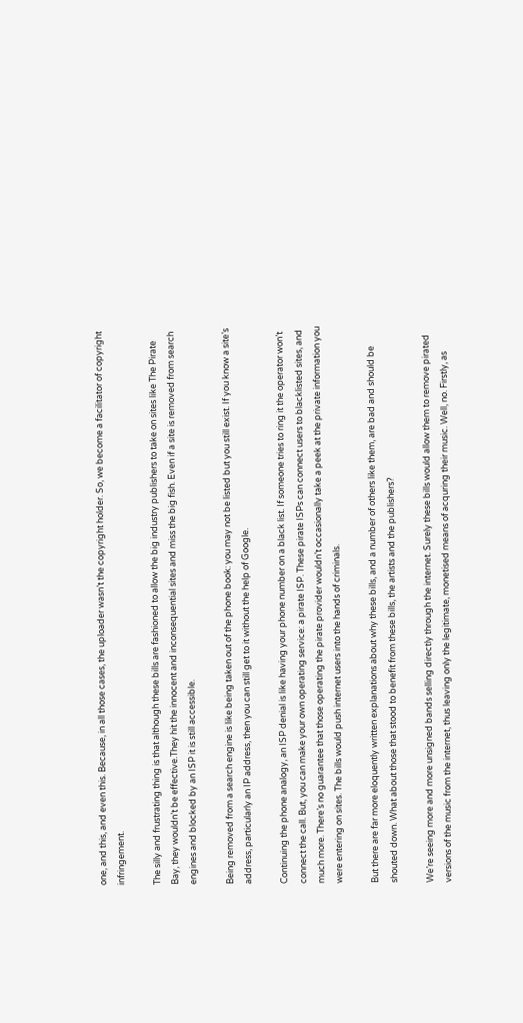one, and this, and even this. Because, in all those cases, the uploader wasn’t the copyright holder. So, we become a facilitator of copyright infringement.

The silly and frustrating thing is that although these bills are fashioned to allow the big industry publishers to take on sites like The Pirate Bay, they wouldn’t be effective.They hit the innocent and inconsequential sites and miss the big fish. Even if a site is removed from search engines and blocked by an ISP it is still accessible.

Being removed from a search engine is like being taken out of the phone book: you may not be listed but you still exist. If you know a site’s address, particularly an IP address, then you can still get to it without the help of Google.

Continuing the phone analogy, an ISP denial is like having your phone number on a black list. If someone tries to ring it the operator won’t connect the call. But, you can make your own operating service: a pirate ISP. These pirate ISPs can connect users to blacklisted sites, and much more. There’s no guarantee that those operating the pirate provider wouldn’t occasionally take a peek at the private information you were entering on sites. The bills would push internet users into the hands of criminals.

But there are far more eloquently written explanations about why these bills, and a number of others like them, are bad and should be shouted down. What about those that stood to benefit from these bills, the artists and the publishers?

We’re seeing more and more unsigned bands selling directly through the internet. Surely these bills would allow them to remove pirated versions of the music from the internet, thus leaving only the legitimate, monetised means of acquring their music. Well, no. Firstly, as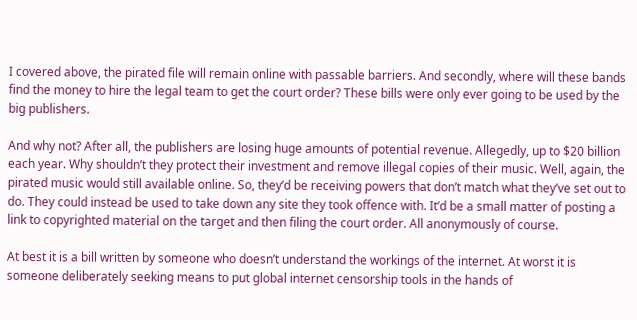I covered above, the pirated file will remain online with passable barriers. And secondly, where will these bands find the money to hire the legal team to get the court order? These bills were only ever going to be used by the big publishers.

And why not? After all, the publishers are losing huge amounts of potential revenue. Allegedly, up to $20 billion each year. Why shouldn’t they protect their investment and remove illegal copies of their music. Well, again, the pirated music would still available online. So, they’d be receiving powers that don’t match what they’ve set out to do. They could instead be used to take down any site they took offence with. It’d be a small matter of posting a link to copyrighted material on the target and then filing the court order. All anonymously of course.

At best it is a bill written by someone who doesn’t understand the workings of the internet. At worst it is someone deliberately seeking means to put global internet censorship tools in the hands of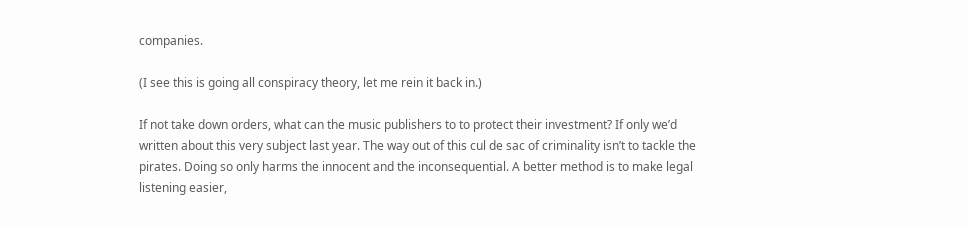companies.

(I see this is going all conspiracy theory, let me rein it back in.)

If not take down orders, what can the music publishers to to protect their investment? If only we’d written about this very subject last year. The way out of this cul de sac of criminality isn’t to tackle the pirates. Doing so only harms the innocent and the inconsequential. A better method is to make legal listening easier,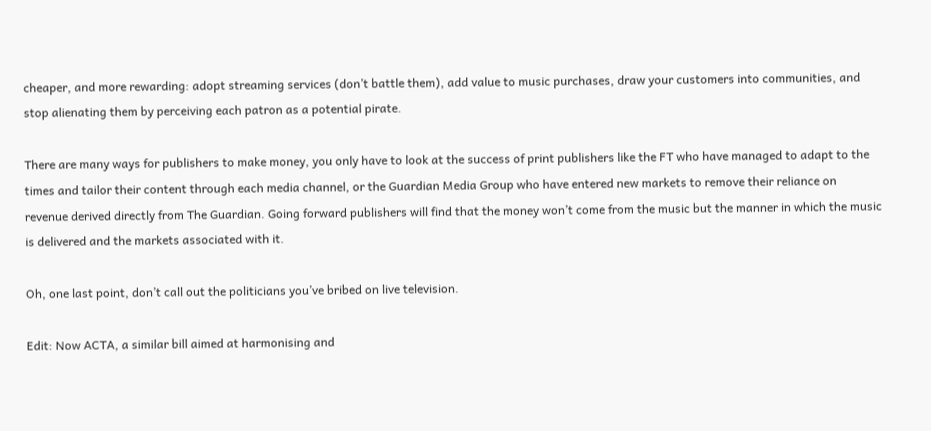cheaper, and more rewarding: adopt streaming services (don’t battle them), add value to music purchases, draw your customers into communities, and stop alienating them by perceiving each patron as a potential pirate.

There are many ways for publishers to make money, you only have to look at the success of print publishers like the FT who have managed to adapt to the times and tailor their content through each media channel, or the Guardian Media Group who have entered new markets to remove their reliance on revenue derived directly from The Guardian. Going forward publishers will find that the money won’t come from the music but the manner in which the music is delivered and the markets associated with it.

Oh, one last point, don’t call out the politicians you’ve bribed on live television.

Edit: Now ACTA, a similar bill aimed at harmonising and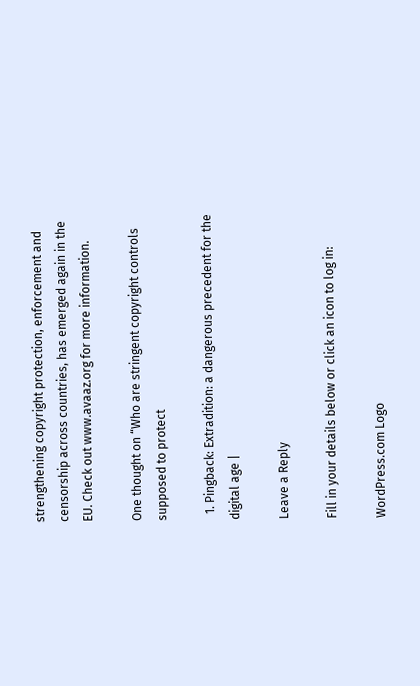strengthening copyright protection, enforcement and censorship across countries, has emerged again in the EU. Check out www.avaaz.org for more information.

One thought on “Who are stringent copyright controls supposed to protect

  1. Pingback: Extradition: a dangerous precedent for the digital age |

Leave a Reply

Fill in your details below or click an icon to log in:

WordPress.com Logo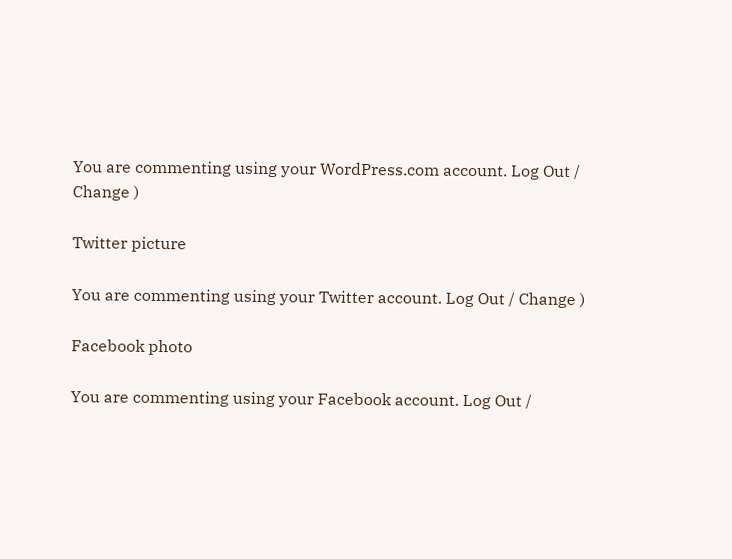You are commenting using your WordPress.com account. Log Out / Change )

Twitter picture

You are commenting using your Twitter account. Log Out / Change )

Facebook photo

You are commenting using your Facebook account. Log Out /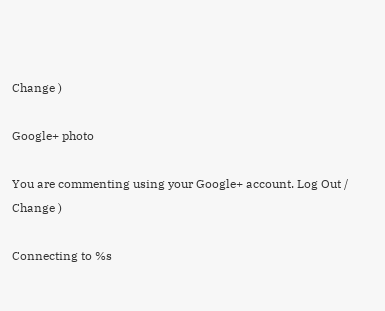Change )

Google+ photo

You are commenting using your Google+ account. Log Out / Change )

Connecting to %s